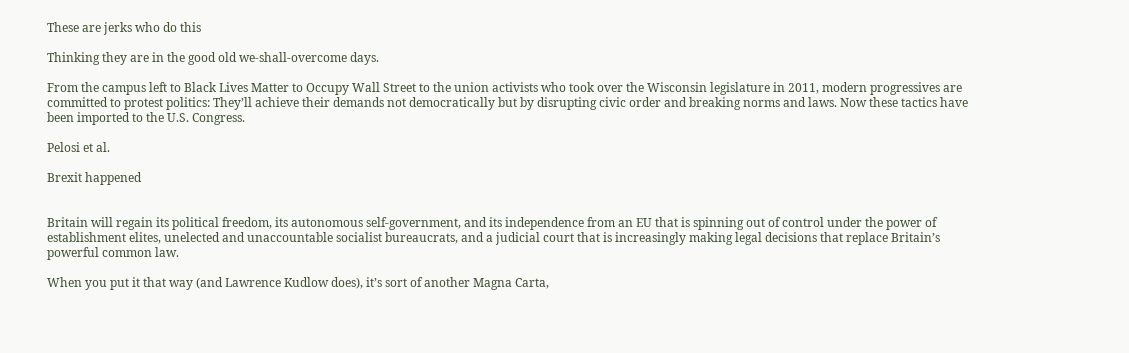These are jerks who do this

Thinking they are in the good old we-shall-overcome days.

From the campus left to Black Lives Matter to Occupy Wall Street to the union activists who took over the Wisconsin legislature in 2011, modern progressives are committed to protest politics: They’ll achieve their demands not democratically but by disrupting civic order and breaking norms and laws. Now these tactics have been imported to the U.S. Congress.

Pelosi et al.

Brexit happened


Britain will regain its political freedom, its autonomous self-government, and its independence from an EU that is spinning out of control under the power of establishment elites, unelected and unaccountable socialist bureaucrats, and a judicial court that is increasingly making legal decisions that replace Britain’s powerful common law.

When you put it that way (and Lawrence Kudlow does), it’s sort of another Magna Carta,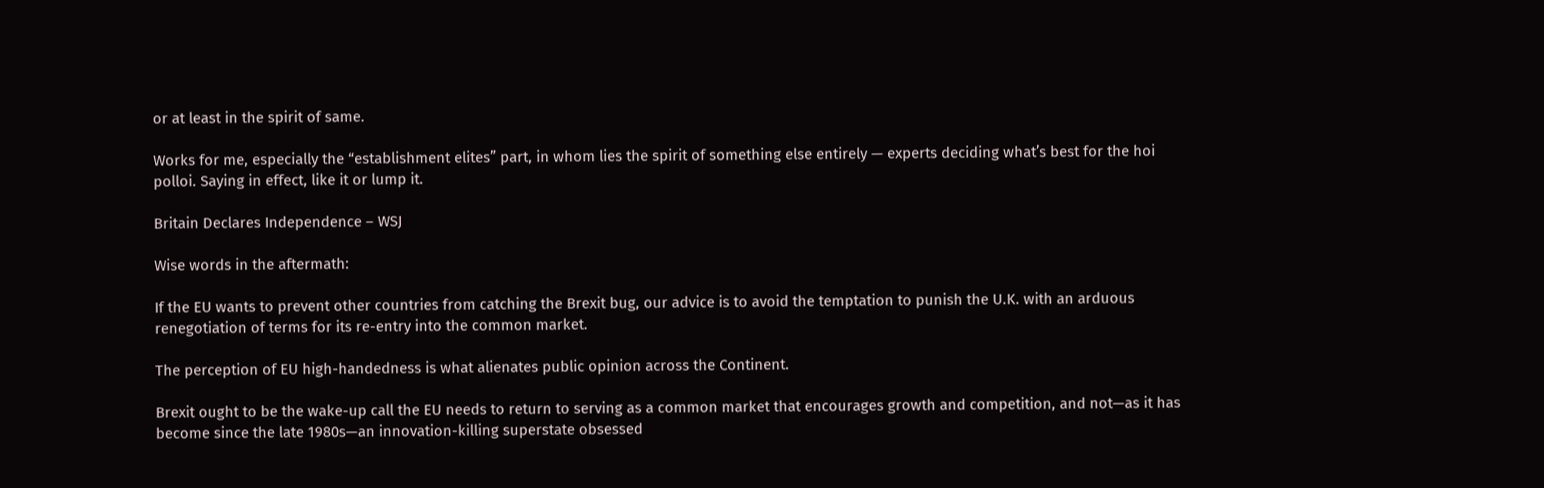or at least in the spirit of same.

Works for me, especially the “establishment elites” part, in whom lies the spirit of something else entirely — experts deciding what’s best for the hoi polloi. Saying in effect, like it or lump it.

Britain Declares Independence – WSJ

Wise words in the aftermath:

If the EU wants to prevent other countries from catching the Brexit bug, our advice is to avoid the temptation to punish the U.K. with an arduous renegotiation of terms for its re-entry into the common market.

The perception of EU high-handedness is what alienates public opinion across the Continent.

Brexit ought to be the wake-up call the EU needs to return to serving as a common market that encourages growth and competition, and not—as it has become since the late 1980s—an innovation-killing superstate obsessed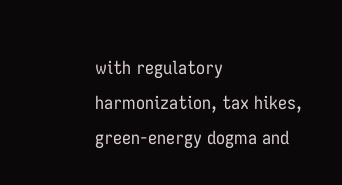with regulatory harmonization, tax hikes, green-energy dogma and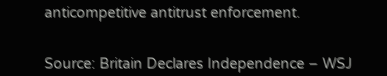anticompetitive antitrust enforcement.


Source: Britain Declares Independence – WSJ